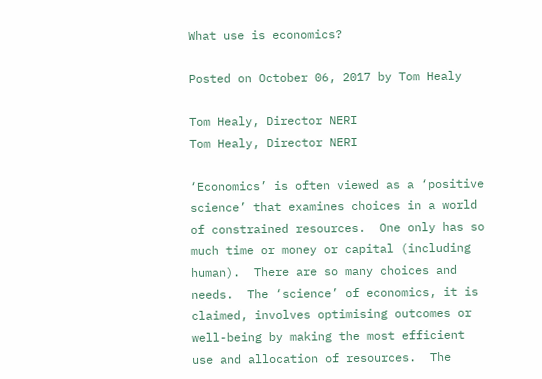What use is economics?

Posted on October 06, 2017 by Tom Healy

Tom Healy, Director NERI
Tom Healy, Director NERI

‘Economics’ is often viewed as a ‘positive science’ that examines choices in a world of constrained resources.  One only has so much time or money or capital (including human).  There are so many choices and needs.  The ‘science’ of economics, it is claimed, involves optimising outcomes or well-being by making the most efficient use and allocation of resources.  The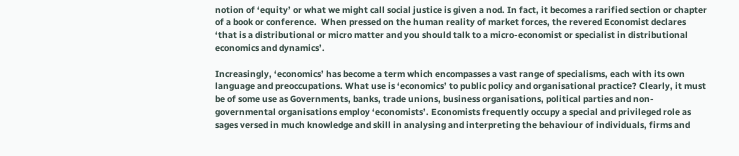notion of ‘equity’ or what we might call social justice is given a nod. In fact, it becomes a rarified section or chapter of a book or conference.  When pressed on the human reality of market forces, the revered Economist declares ‘that is a distributional or micro matter and you should talk to a micro-economist or specialist in distributional economics and dynamics’.

Increasingly, ‘economics’ has become a term which encompasses a vast range of specialisms, each with its own language and preoccupations. What use is ‘economics’ to public policy and organisational practice? Clearly, it must be of some use as Governments, banks, trade unions, business organisations, political parties and non-governmental organisations employ ‘economists’. Economists frequently occupy a special and privileged role as sages versed in much knowledge and skill in analysing and interpreting the behaviour of individuals, firms and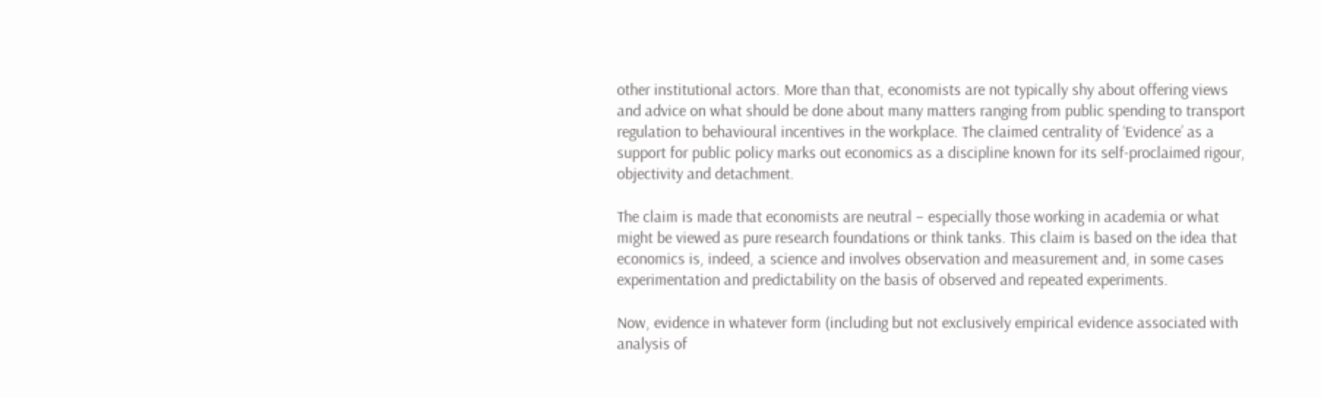other institutional actors. More than that, economists are not typically shy about offering views and advice on what should be done about many matters ranging from public spending to transport regulation to behavioural incentives in the workplace. The claimed centrality of ‘Evidence’ as a support for public policy marks out economics as a discipline known for its self-proclaimed rigour, objectivity and detachment.

The claim is made that economists are neutral – especially those working in academia or what might be viewed as pure research foundations or think tanks. This claim is based on the idea that economics is, indeed, a science and involves observation and measurement and, in some cases experimentation and predictability on the basis of observed and repeated experiments.

Now, evidence in whatever form (including but not exclusively empirical evidence associated with analysis of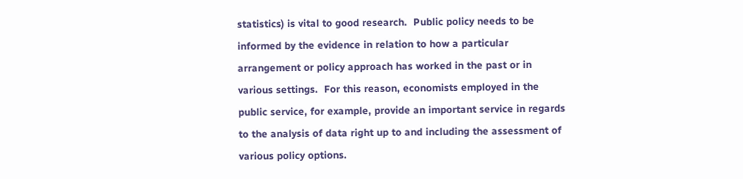statistics) is vital to good research.  Public policy needs to be informed by the evidence in relation to how a particular arrangement or policy approach has worked in the past or in various settings.  For this reason, economists employed in the public service, for example, provide an important service in regards to the analysis of data right up to and including the assessment of various policy options.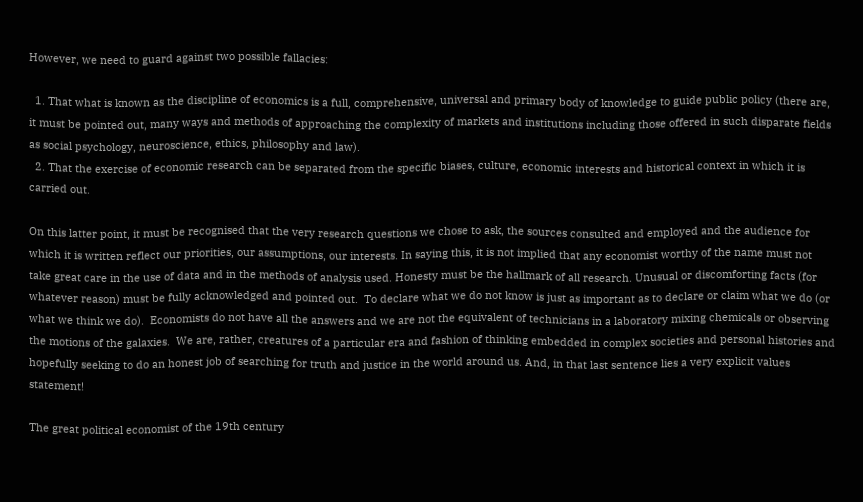However, we need to guard against two possible fallacies:

  1. That what is known as the discipline of economics is a full, comprehensive, universal and primary body of knowledge to guide public policy (there are, it must be pointed out, many ways and methods of approaching the complexity of markets and institutions including those offered in such disparate fields as social psychology, neuroscience, ethics, philosophy and law).
  2. That the exercise of economic research can be separated from the specific biases, culture, economic interests and historical context in which it is carried out.

On this latter point, it must be recognised that the very research questions we chose to ask, the sources consulted and employed and the audience for which it is written reflect our priorities, our assumptions, our interests. In saying this, it is not implied that any economist worthy of the name must not take great care in the use of data and in the methods of analysis used. Honesty must be the hallmark of all research. Unusual or discomforting facts (for whatever reason) must be fully acknowledged and pointed out.  To declare what we do not know is just as important as to declare or claim what we do (or what we think we do).  Economists do not have all the answers and we are not the equivalent of technicians in a laboratory mixing chemicals or observing the motions of the galaxies.  We are, rather, creatures of a particular era and fashion of thinking embedded in complex societies and personal histories and hopefully seeking to do an honest job of searching for truth and justice in the world around us. And, in that last sentence lies a very explicit values statement!

The great political economist of the 19th century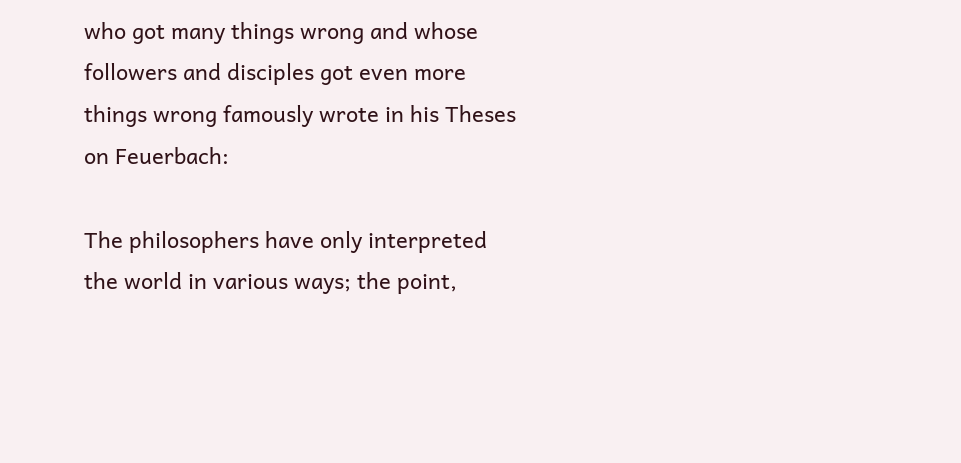who got many things wrong and whose followers and disciples got even more things wrong famously wrote in his Theses on Feuerbach:

The philosophers have only interpreted the world in various ways; the point,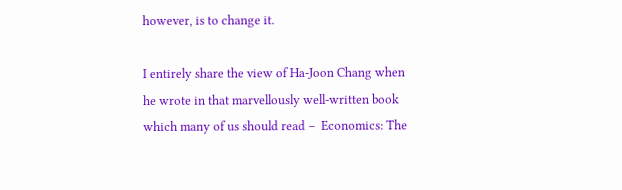however, is to change it.

I entirely share the view of Ha-Joon Chang when he wrote in that marvellously well-written book which many of us should read –  Economics: The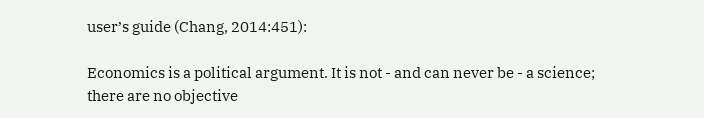user’s guide (Chang, 2014:451):

Economics is a political argument. It is not - and can never be - a science; there are no objective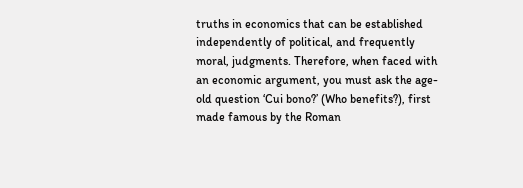truths in economics that can be established independently of political, and frequently moral, judgments. Therefore, when faced with an economic argument, you must ask the age-old question ‘Cui bono?’ (Who benefits?), first made famous by the Roman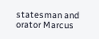statesman and orator Marcus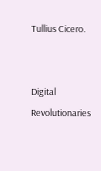Tullius Cicero.


Digital Revolutionaries